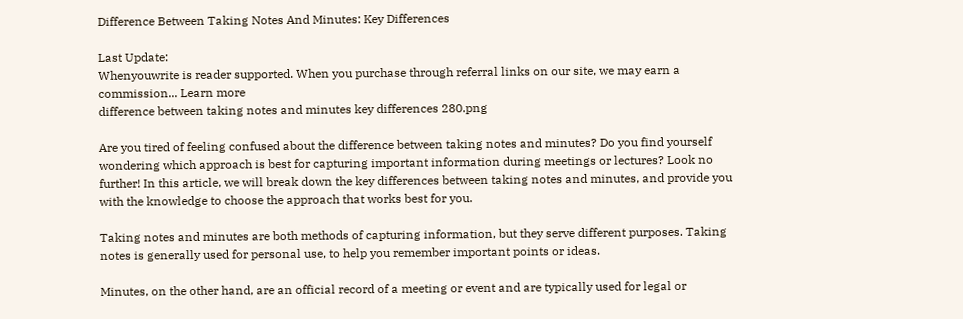Difference Between Taking Notes And Minutes: Key Differences

Last Update:
Whenyouwrite is reader supported. When you purchase through referral links on our site, we may earn a commission... Learn more
difference between taking notes and minutes key differences 280.png

Are you tired of feeling confused about the difference between taking notes and minutes? Do you find yourself wondering which approach is best for capturing important information during meetings or lectures? Look no further! In this article, we will break down the key differences between taking notes and minutes, and provide you with the knowledge to choose the approach that works best for you.

Taking notes and minutes are both methods of capturing information, but they serve different purposes. Taking notes is generally used for personal use, to help you remember important points or ideas.

Minutes, on the other hand, are an official record of a meeting or event and are typically used for legal or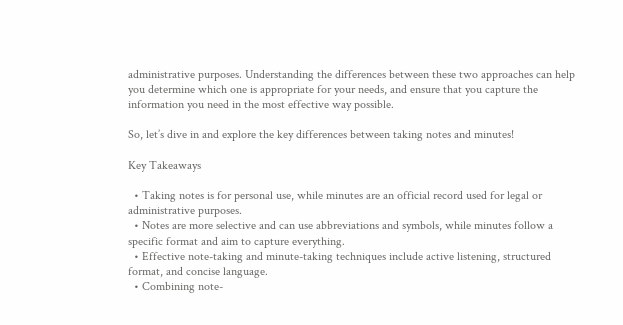administrative purposes. Understanding the differences between these two approaches can help you determine which one is appropriate for your needs, and ensure that you capture the information you need in the most effective way possible.

So, let’s dive in and explore the key differences between taking notes and minutes!

Key Takeaways

  • Taking notes is for personal use, while minutes are an official record used for legal or administrative purposes.
  • Notes are more selective and can use abbreviations and symbols, while minutes follow a specific format and aim to capture everything.
  • Effective note-taking and minute-taking techniques include active listening, structured format, and concise language.
  • Combining note-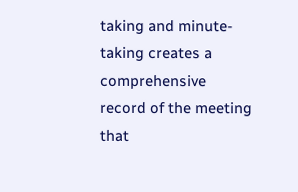taking and minute-taking creates a comprehensive record of the meeting that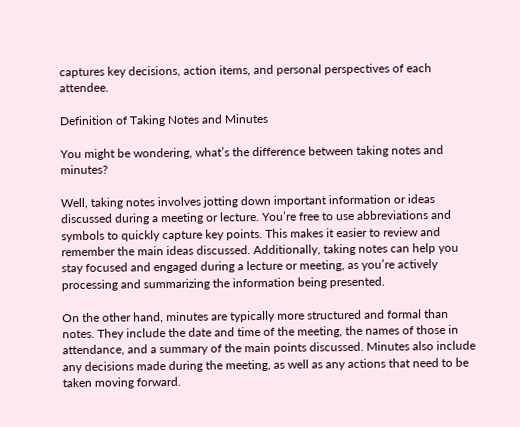captures key decisions, action items, and personal perspectives of each attendee.

Definition of Taking Notes and Minutes

You might be wondering, what’s the difference between taking notes and minutes?

Well, taking notes involves jotting down important information or ideas discussed during a meeting or lecture. You’re free to use abbreviations and symbols to quickly capture key points. This makes it easier to review and remember the main ideas discussed. Additionally, taking notes can help you stay focused and engaged during a lecture or meeting, as you’re actively processing and summarizing the information being presented.

On the other hand, minutes are typically more structured and formal than notes. They include the date and time of the meeting, the names of those in attendance, and a summary of the main points discussed. Minutes also include any decisions made during the meeting, as well as any actions that need to be taken moving forward.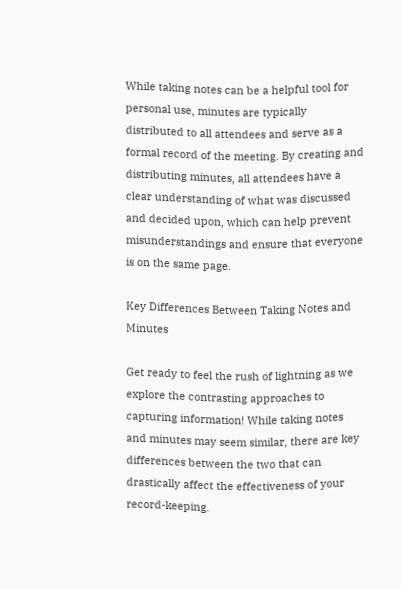While taking notes can be a helpful tool for personal use, minutes are typically distributed to all attendees and serve as a formal record of the meeting. By creating and distributing minutes, all attendees have a clear understanding of what was discussed and decided upon, which can help prevent misunderstandings and ensure that everyone is on the same page.

Key Differences Between Taking Notes and Minutes

Get ready to feel the rush of lightning as we explore the contrasting approaches to capturing information! While taking notes and minutes may seem similar, there are key differences between the two that can drastically affect the effectiveness of your record-keeping.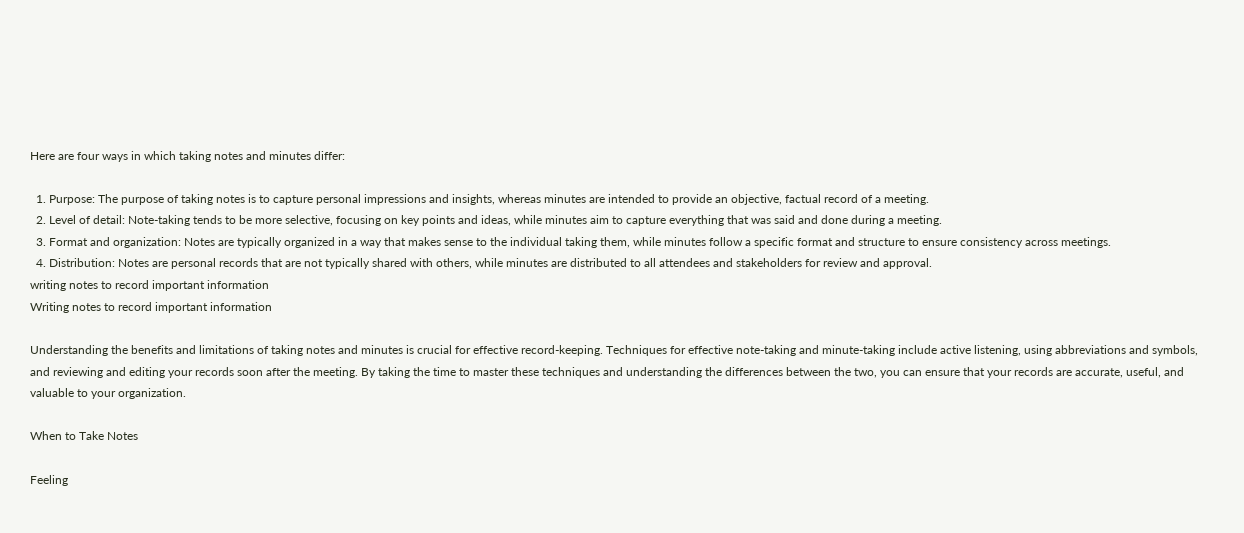Here are four ways in which taking notes and minutes differ:

  1. Purpose: The purpose of taking notes is to capture personal impressions and insights, whereas minutes are intended to provide an objective, factual record of a meeting.
  2. Level of detail: Note-taking tends to be more selective, focusing on key points and ideas, while minutes aim to capture everything that was said and done during a meeting.
  3. Format and organization: Notes are typically organized in a way that makes sense to the individual taking them, while minutes follow a specific format and structure to ensure consistency across meetings.
  4. Distribution: Notes are personal records that are not typically shared with others, while minutes are distributed to all attendees and stakeholders for review and approval.
writing notes to record important information
Writing notes to record important information

Understanding the benefits and limitations of taking notes and minutes is crucial for effective record-keeping. Techniques for effective note-taking and minute-taking include active listening, using abbreviations and symbols, and reviewing and editing your records soon after the meeting. By taking the time to master these techniques and understanding the differences between the two, you can ensure that your records are accurate, useful, and valuable to your organization.

When to Take Notes

Feeling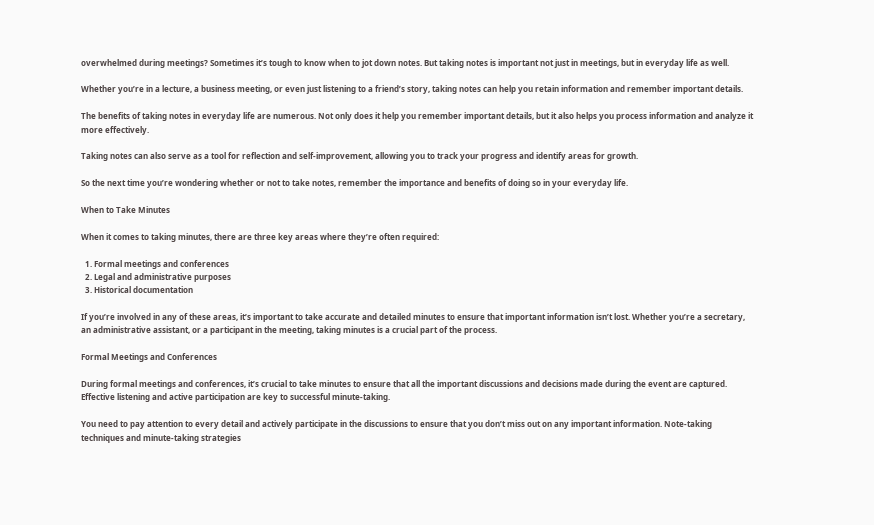overwhelmed during meetings? Sometimes it’s tough to know when to jot down notes. But taking notes is important not just in meetings, but in everyday life as well.

Whether you’re in a lecture, a business meeting, or even just listening to a friend’s story, taking notes can help you retain information and remember important details.

The benefits of taking notes in everyday life are numerous. Not only does it help you remember important details, but it also helps you process information and analyze it more effectively.

Taking notes can also serve as a tool for reflection and self-improvement, allowing you to track your progress and identify areas for growth.

So the next time you’re wondering whether or not to take notes, remember the importance and benefits of doing so in your everyday life.

When to Take Minutes

When it comes to taking minutes, there are three key areas where they’re often required:

  1. Formal meetings and conferences
  2. Legal and administrative purposes
  3. Historical documentation

If you’re involved in any of these areas, it’s important to take accurate and detailed minutes to ensure that important information isn’t lost. Whether you’re a secretary, an administrative assistant, or a participant in the meeting, taking minutes is a crucial part of the process.

Formal Meetings and Conferences

During formal meetings and conferences, it’s crucial to take minutes to ensure that all the important discussions and decisions made during the event are captured. Effective listening and active participation are key to successful minute-taking.

You need to pay attention to every detail and actively participate in the discussions to ensure that you don’t miss out on any important information. Note-taking techniques and minute-taking strategies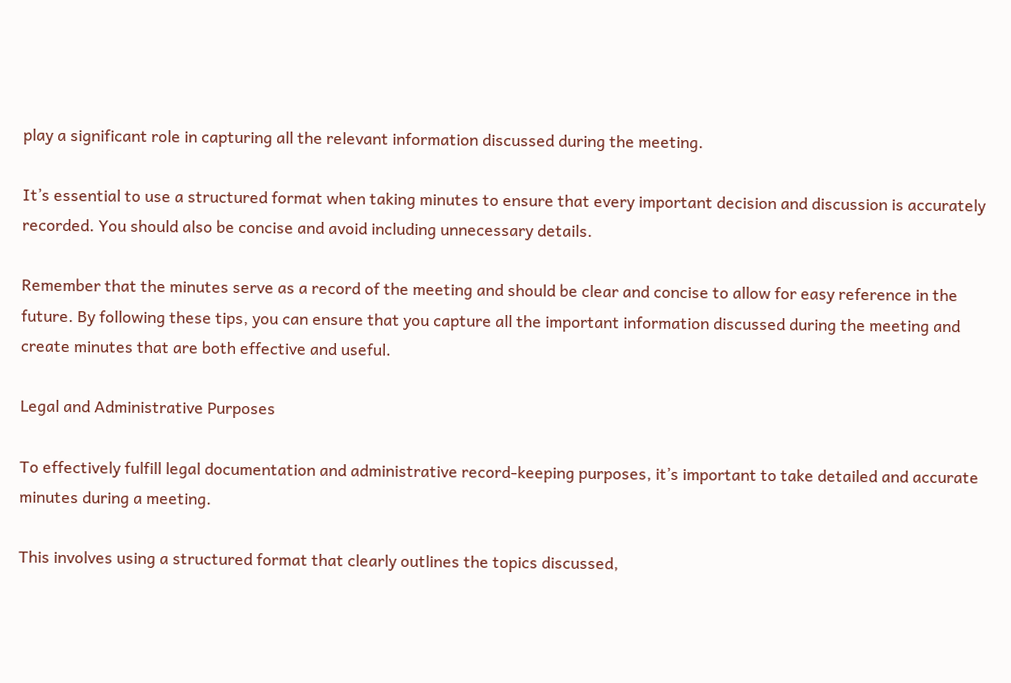play a significant role in capturing all the relevant information discussed during the meeting.

It’s essential to use a structured format when taking minutes to ensure that every important decision and discussion is accurately recorded. You should also be concise and avoid including unnecessary details.

Remember that the minutes serve as a record of the meeting and should be clear and concise to allow for easy reference in the future. By following these tips, you can ensure that you capture all the important information discussed during the meeting and create minutes that are both effective and useful.

Legal and Administrative Purposes

To effectively fulfill legal documentation and administrative record-keeping purposes, it’s important to take detailed and accurate minutes during a meeting.

This involves using a structured format that clearly outlines the topics discussed,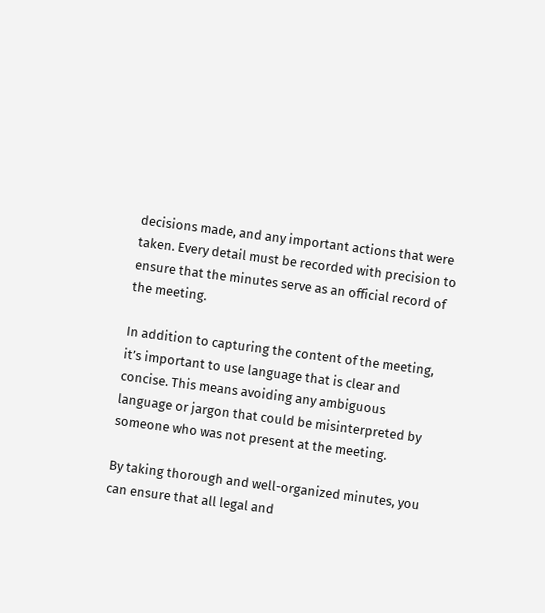decisions made, and any important actions that were taken. Every detail must be recorded with precision to ensure that the minutes serve as an official record of the meeting.

In addition to capturing the content of the meeting, it’s important to use language that is clear and concise. This means avoiding any ambiguous language or jargon that could be misinterpreted by someone who was not present at the meeting.

By taking thorough and well-organized minutes, you can ensure that all legal and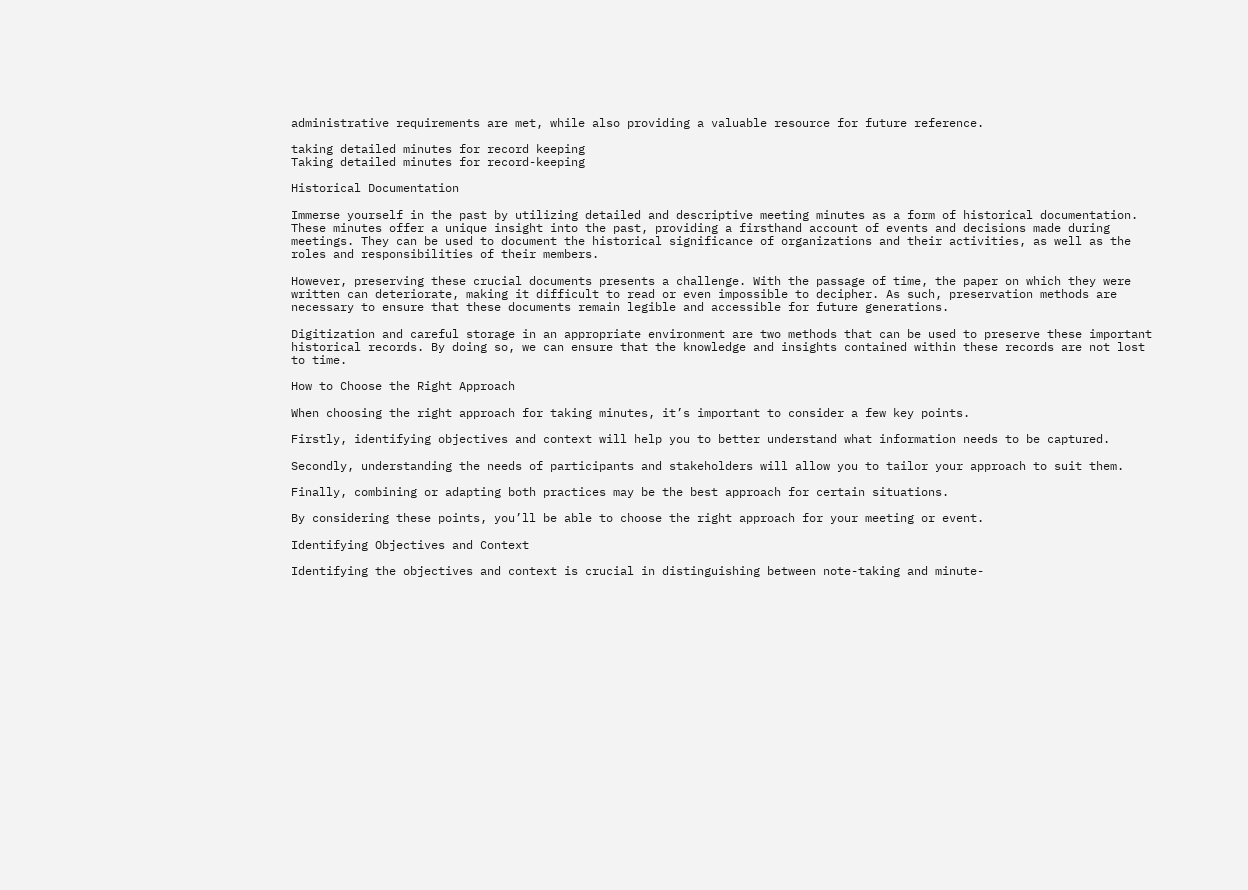administrative requirements are met, while also providing a valuable resource for future reference.

taking detailed minutes for record keeping
Taking detailed minutes for record-keeping

Historical Documentation

Immerse yourself in the past by utilizing detailed and descriptive meeting minutes as a form of historical documentation. These minutes offer a unique insight into the past, providing a firsthand account of events and decisions made during meetings. They can be used to document the historical significance of organizations and their activities, as well as the roles and responsibilities of their members.

However, preserving these crucial documents presents a challenge. With the passage of time, the paper on which they were written can deteriorate, making it difficult to read or even impossible to decipher. As such, preservation methods are necessary to ensure that these documents remain legible and accessible for future generations.

Digitization and careful storage in an appropriate environment are two methods that can be used to preserve these important historical records. By doing so, we can ensure that the knowledge and insights contained within these records are not lost to time.

How to Choose the Right Approach

When choosing the right approach for taking minutes, it’s important to consider a few key points.

Firstly, identifying objectives and context will help you to better understand what information needs to be captured.

Secondly, understanding the needs of participants and stakeholders will allow you to tailor your approach to suit them.

Finally, combining or adapting both practices may be the best approach for certain situations.

By considering these points, you’ll be able to choose the right approach for your meeting or event.

Identifying Objectives and Context

Identifying the objectives and context is crucial in distinguishing between note-taking and minute-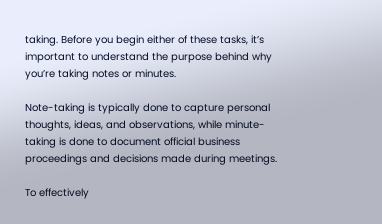taking. Before you begin either of these tasks, it’s important to understand the purpose behind why you’re taking notes or minutes.

Note-taking is typically done to capture personal thoughts, ideas, and observations, while minute-taking is done to document official business proceedings and decisions made during meetings.

To effectively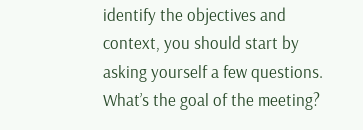identify the objectives and context, you should start by asking yourself a few questions. What’s the goal of the meeting?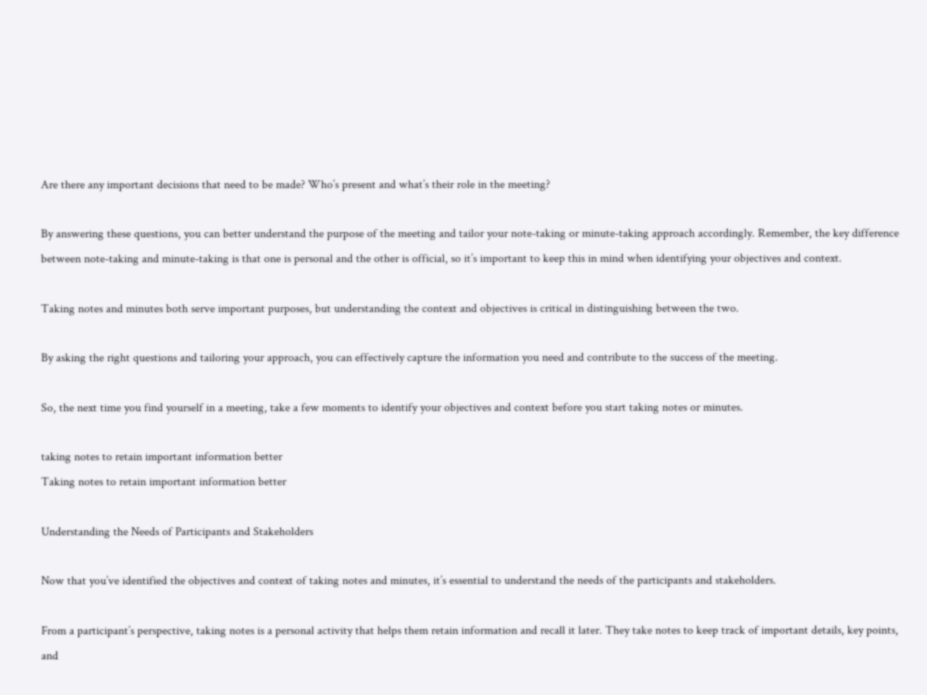Are there any important decisions that need to be made? Who’s present and what’s their role in the meeting?

By answering these questions, you can better understand the purpose of the meeting and tailor your note-taking or minute-taking approach accordingly. Remember, the key difference between note-taking and minute-taking is that one is personal and the other is official, so it’s important to keep this in mind when identifying your objectives and context.

Taking notes and minutes both serve important purposes, but understanding the context and objectives is critical in distinguishing between the two.

By asking the right questions and tailoring your approach, you can effectively capture the information you need and contribute to the success of the meeting.

So, the next time you find yourself in a meeting, take a few moments to identify your objectives and context before you start taking notes or minutes.

taking notes to retain important information better
Taking notes to retain important information better

Understanding the Needs of Participants and Stakeholders

Now that you’ve identified the objectives and context of taking notes and minutes, it’s essential to understand the needs of the participants and stakeholders.

From a participant’s perspective, taking notes is a personal activity that helps them retain information and recall it later. They take notes to keep track of important details, key points, and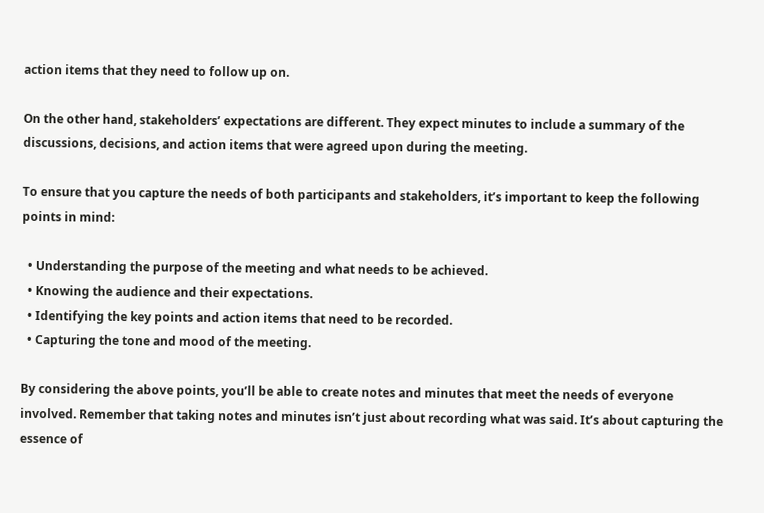action items that they need to follow up on.

On the other hand, stakeholders’ expectations are different. They expect minutes to include a summary of the discussions, decisions, and action items that were agreed upon during the meeting.

To ensure that you capture the needs of both participants and stakeholders, it’s important to keep the following points in mind:

  • Understanding the purpose of the meeting and what needs to be achieved.
  • Knowing the audience and their expectations.
  • Identifying the key points and action items that need to be recorded.
  • Capturing the tone and mood of the meeting.

By considering the above points, you’ll be able to create notes and minutes that meet the needs of everyone involved. Remember that taking notes and minutes isn’t just about recording what was said. It’s about capturing the essence of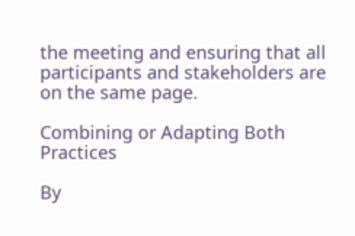the meeting and ensuring that all participants and stakeholders are on the same page.

Combining or Adapting Both Practices

By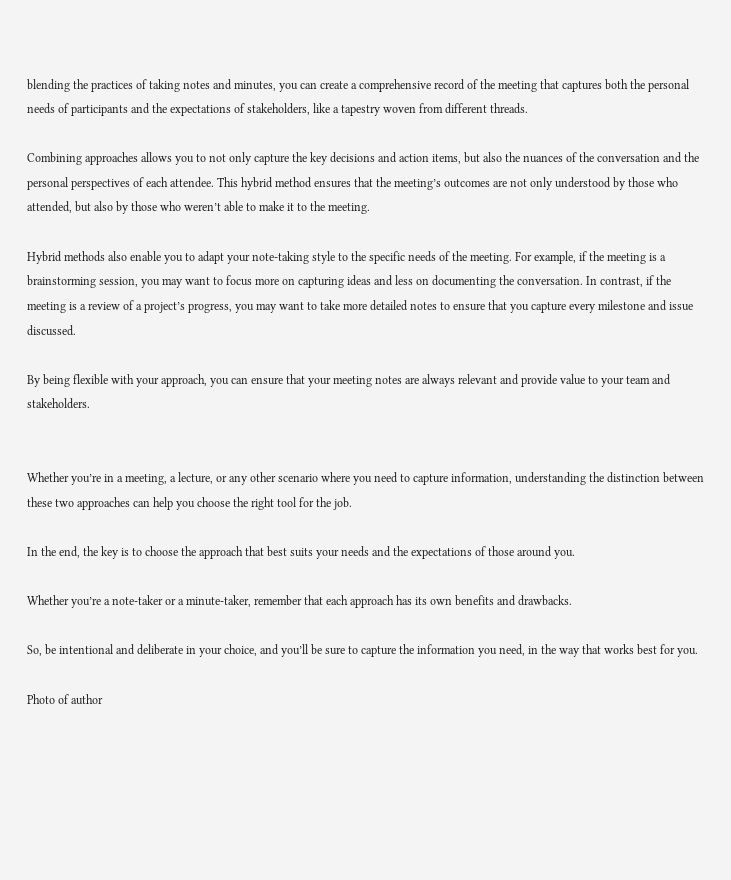blending the practices of taking notes and minutes, you can create a comprehensive record of the meeting that captures both the personal needs of participants and the expectations of stakeholders, like a tapestry woven from different threads.

Combining approaches allows you to not only capture the key decisions and action items, but also the nuances of the conversation and the personal perspectives of each attendee. This hybrid method ensures that the meeting’s outcomes are not only understood by those who attended, but also by those who weren’t able to make it to the meeting.

Hybrid methods also enable you to adapt your note-taking style to the specific needs of the meeting. For example, if the meeting is a brainstorming session, you may want to focus more on capturing ideas and less on documenting the conversation. In contrast, if the meeting is a review of a project’s progress, you may want to take more detailed notes to ensure that you capture every milestone and issue discussed.

By being flexible with your approach, you can ensure that your meeting notes are always relevant and provide value to your team and stakeholders.


Whether you’re in a meeting, a lecture, or any other scenario where you need to capture information, understanding the distinction between these two approaches can help you choose the right tool for the job.

In the end, the key is to choose the approach that best suits your needs and the expectations of those around you.

Whether you’re a note-taker or a minute-taker, remember that each approach has its own benefits and drawbacks.

So, be intentional and deliberate in your choice, and you’ll be sure to capture the information you need, in the way that works best for you.

Photo of author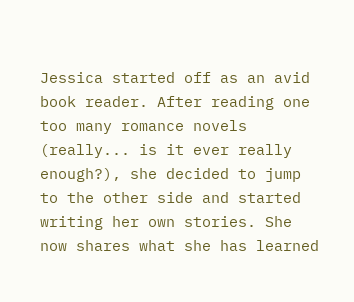Jessica started off as an avid book reader. After reading one too many romance novels (really... is it ever really enough?), she decided to jump to the other side and started writing her own stories. She now shares what she has learned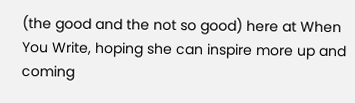(the good and the not so good) here at When You Write, hoping she can inspire more up and coming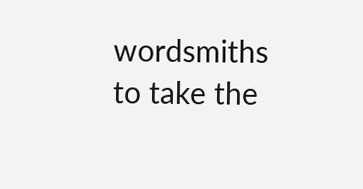wordsmiths to take the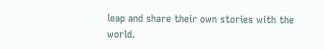leap and share their own stories with the world.